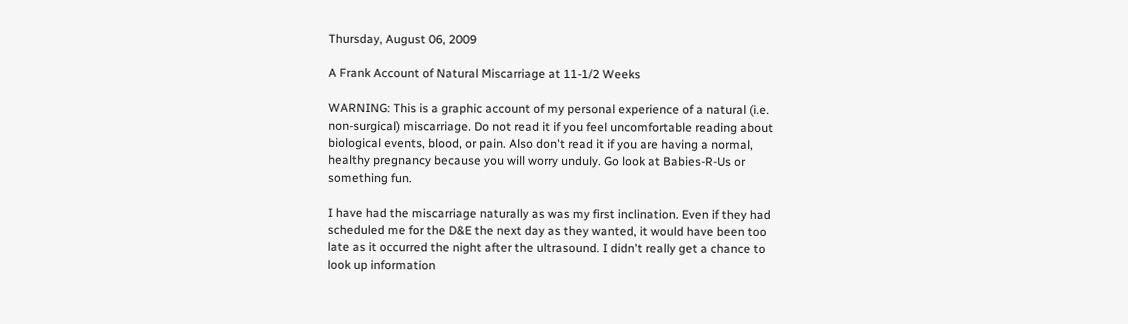Thursday, August 06, 2009

A Frank Account of Natural Miscarriage at 11-1/2 Weeks

WARNING: This is a graphic account of my personal experience of a natural (i.e. non-surgical) miscarriage. Do not read it if you feel uncomfortable reading about biological events, blood, or pain. Also don't read it if you are having a normal, healthy pregnancy because you will worry unduly. Go look at Babies-R-Us or something fun.

I have had the miscarriage naturally as was my first inclination. Even if they had scheduled me for the D&E the next day as they wanted, it would have been too late as it occurred the night after the ultrasound. I didn't really get a chance to look up information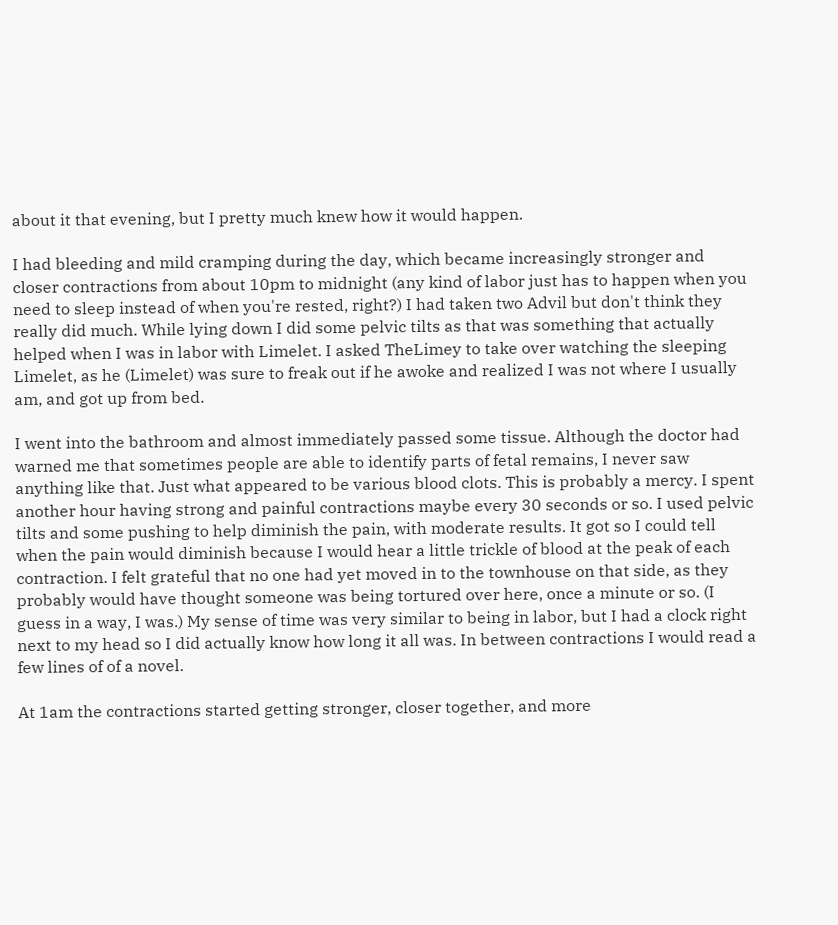about it that evening, but I pretty much knew how it would happen.

I had bleeding and mild cramping during the day, which became increasingly stronger and closer contractions from about 10pm to midnight (any kind of labor just has to happen when you need to sleep instead of when you're rested, right?) I had taken two Advil but don't think they really did much. While lying down I did some pelvic tilts as that was something that actually helped when I was in labor with Limelet. I asked TheLimey to take over watching the sleeping Limelet, as he (Limelet) was sure to freak out if he awoke and realized I was not where I usually am, and got up from bed.

I went into the bathroom and almost immediately passed some tissue. Although the doctor had warned me that sometimes people are able to identify parts of fetal remains, I never saw anything like that. Just what appeared to be various blood clots. This is probably a mercy. I spent another hour having strong and painful contractions maybe every 30 seconds or so. I used pelvic tilts and some pushing to help diminish the pain, with moderate results. It got so I could tell when the pain would diminish because I would hear a little trickle of blood at the peak of each contraction. I felt grateful that no one had yet moved in to the townhouse on that side, as they probably would have thought someone was being tortured over here, once a minute or so. (I guess in a way, I was.) My sense of time was very similar to being in labor, but I had a clock right next to my head so I did actually know how long it all was. In between contractions I would read a few lines of of a novel.

At 1am the contractions started getting stronger, closer together, and more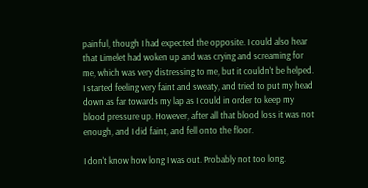painful, though I had expected the opposite. I could also hear that Limelet had woken up and was crying and screaming for me, which was very distressing to me, but it couldn't be helped. I started feeling very faint and sweaty, and tried to put my head down as far towards my lap as I could in order to keep my blood pressure up. However, after all that blood loss it was not enough, and I did faint, and fell onto the floor.

I don't know how long I was out. Probably not too long.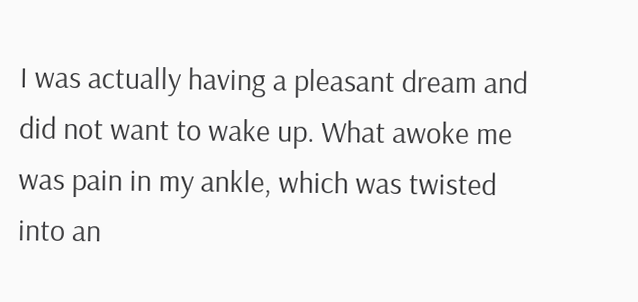I was actually having a pleasant dream and did not want to wake up. What awoke me was pain in my ankle, which was twisted into an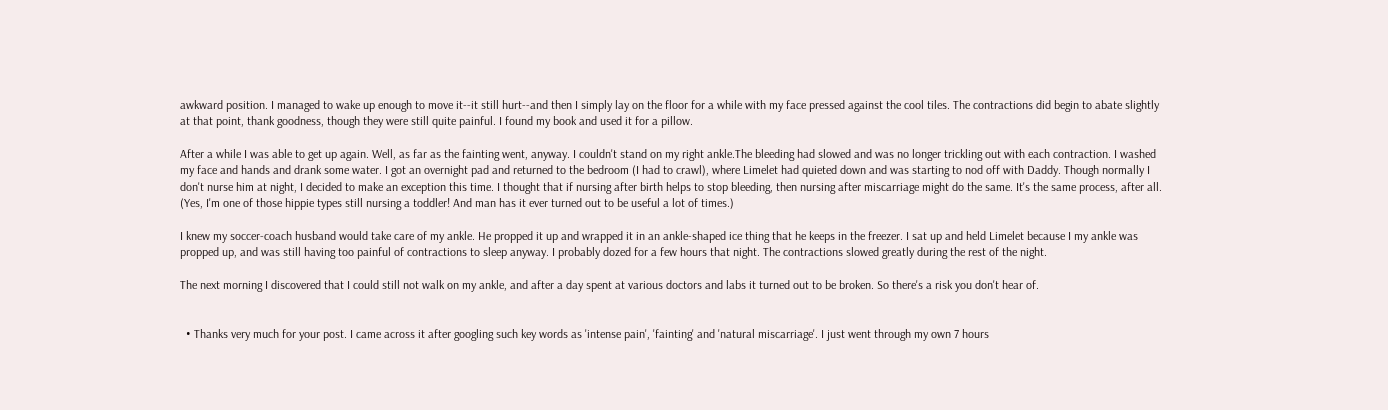awkward position. I managed to wake up enough to move it--it still hurt--and then I simply lay on the floor for a while with my face pressed against the cool tiles. The contractions did begin to abate slightly at that point, thank goodness, though they were still quite painful. I found my book and used it for a pillow.

After a while I was able to get up again. Well, as far as the fainting went, anyway. I couldn't stand on my right ankle.The bleeding had slowed and was no longer trickling out with each contraction. I washed my face and hands and drank some water. I got an overnight pad and returned to the bedroom (I had to crawl), where Limelet had quieted down and was starting to nod off with Daddy. Though normally I don't nurse him at night, I decided to make an exception this time. I thought that if nursing after birth helps to stop bleeding, then nursing after miscarriage might do the same. It's the same process, after all. (Yes, I'm one of those hippie types still nursing a toddler! And man has it ever turned out to be useful a lot of times.)

I knew my soccer-coach husband would take care of my ankle. He propped it up and wrapped it in an ankle-shaped ice thing that he keeps in the freezer. I sat up and held Limelet because I my ankle was propped up, and was still having too painful of contractions to sleep anyway. I probably dozed for a few hours that night. The contractions slowed greatly during the rest of the night.

The next morning I discovered that I could still not walk on my ankle, and after a day spent at various doctors and labs it turned out to be broken. So there's a risk you don't hear of.


  • Thanks very much for your post. I came across it after googling such key words as 'intense pain', 'fainting' and 'natural miscarriage'. I just went through my own 7 hours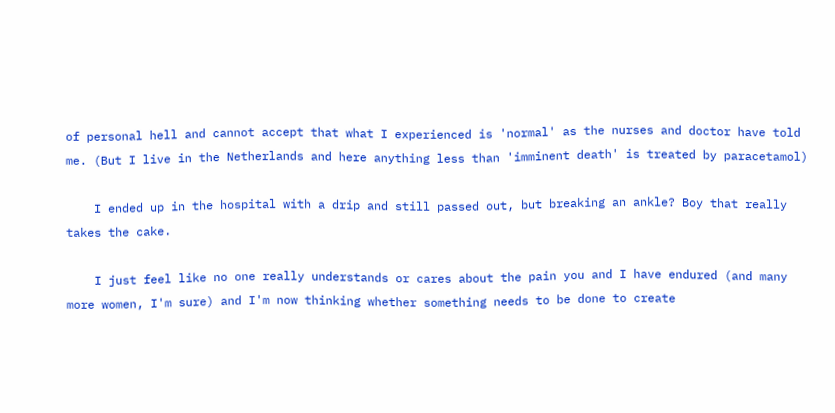of personal hell and cannot accept that what I experienced is 'normal' as the nurses and doctor have told me. (But I live in the Netherlands and here anything less than 'imminent death' is treated by paracetamol)

    I ended up in the hospital with a drip and still passed out, but breaking an ankle? Boy that really takes the cake.

    I just feel like no one really understands or cares about the pain you and I have endured (and many more women, I'm sure) and I'm now thinking whether something needs to be done to create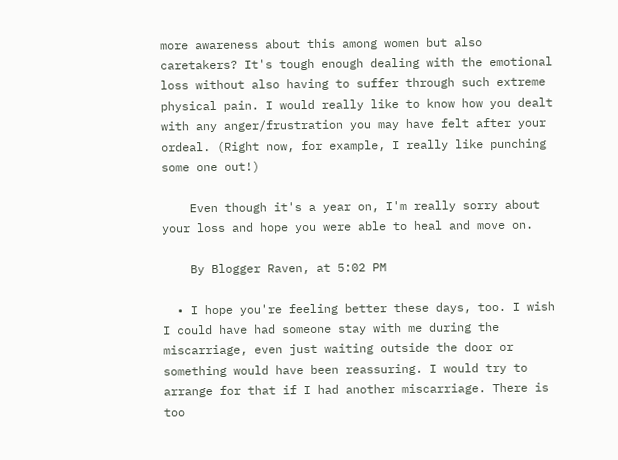more awareness about this among women but also caretakers? It's tough enough dealing with the emotional loss without also having to suffer through such extreme physical pain. I would really like to know how you dealt with any anger/frustration you may have felt after your ordeal. (Right now, for example, I really like punching some one out!)

    Even though it's a year on, I'm really sorry about your loss and hope you were able to heal and move on.

    By Blogger Raven, at 5:02 PM

  • I hope you're feeling better these days, too. I wish I could have had someone stay with me during the miscarriage, even just waiting outside the door or something would have been reassuring. I would try to arrange for that if I had another miscarriage. There is too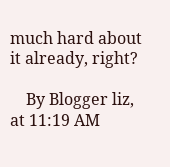much hard about it already, right?

    By Blogger liz, at 11:19 AM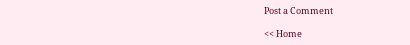Post a Comment

<< Home